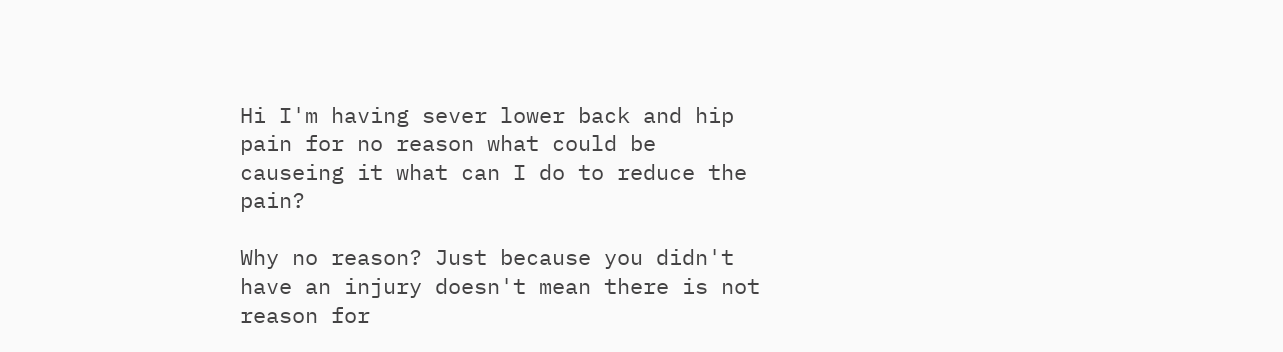Hi I'm having sever lower back and hip pain for no reason what could be causeing it what can I do to reduce the pain?

Why no reason? Just because you didn't have an injury doesn't mean there is not reason for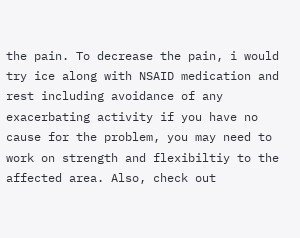the pain. To decrease the pain, i would try ice along with NSAID medication and rest including avoidance of any exacerbating activity if you have no cause for the problem, you may need to work on strength and flexibiltiy to the affected area. Also, check out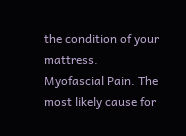the condition of your mattress.
Myofascial Pain. The most likely cause for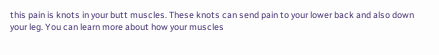this pain is knots in your butt muscles. These knots can send pain to your lower back and also down your leg. You can learn more about how your muscles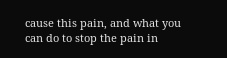cause this pain, and what you can do to stop the pain in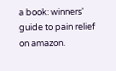a book: winners' guide to pain relief on amazon.